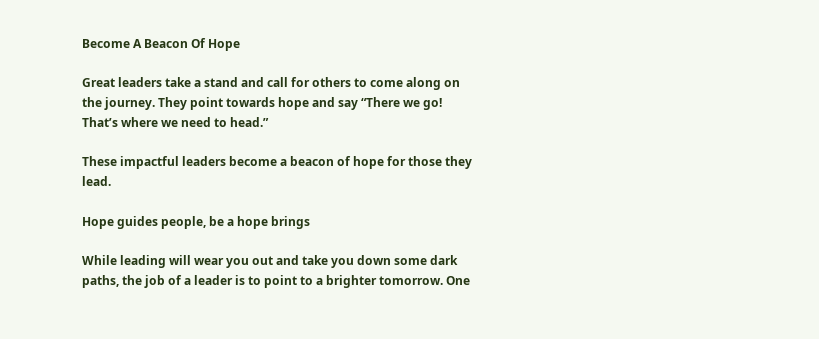Become A Beacon Of Hope

Great leaders take a stand and call for others to come along on the journey. They point towards hope and say “There we go! That’s where we need to head.”

These impactful leaders become a beacon of hope for those they lead.

Hope guides people, be a hope brings

While leading will wear you out and take you down some dark paths, the job of a leader is to point to a brighter tomorrow. One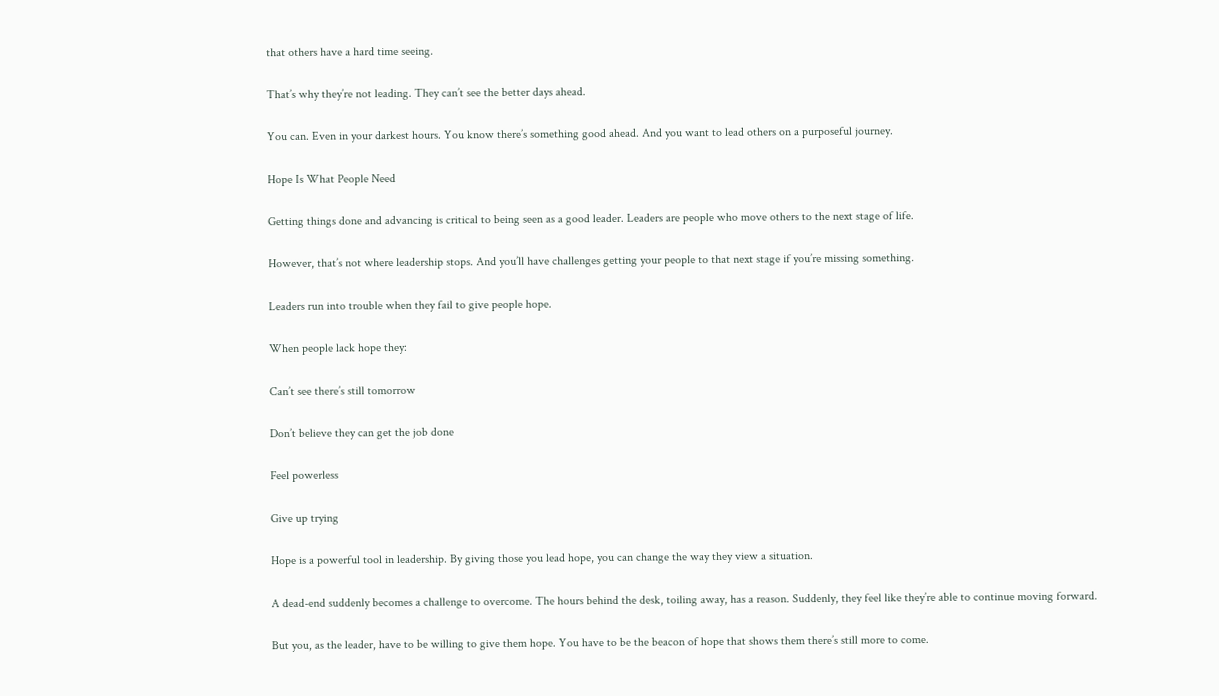that others have a hard time seeing.

That’s why they’re not leading. They can’t see the better days ahead.

You can. Even in your darkest hours. You know there’s something good ahead. And you want to lead others on a purposeful journey.

Hope Is What People Need

Getting things done and advancing is critical to being seen as a good leader. Leaders are people who move others to the next stage of life.

However, that’s not where leadership stops. And you’ll have challenges getting your people to that next stage if you’re missing something.

Leaders run into trouble when they fail to give people hope.

When people lack hope they:

Can’t see there’s still tomorrow

Don’t believe they can get the job done

Feel powerless

Give up trying

Hope is a powerful tool in leadership. By giving those you lead hope, you can change the way they view a situation.

A dead-end suddenly becomes a challenge to overcome. The hours behind the desk, toiling away, has a reason. Suddenly, they feel like they’re able to continue moving forward.

But you, as the leader, have to be willing to give them hope. You have to be the beacon of hope that shows them there’s still more to come.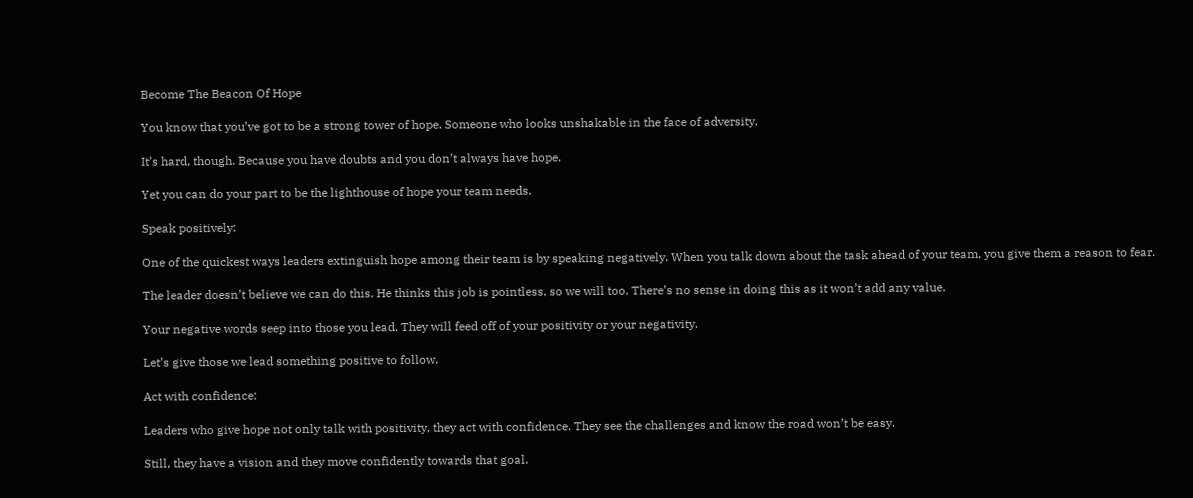Become The Beacon Of Hope

You know that you’ve got to be a strong tower of hope. Someone who looks unshakable in the face of adversity.

It’s hard, though. Because you have doubts and you don’t always have hope.

Yet you can do your part to be the lighthouse of hope your team needs.

Speak positively:

One of the quickest ways leaders extinguish hope among their team is by speaking negatively. When you talk down about the task ahead of your team, you give them a reason to fear.

The leader doesn’t believe we can do this. He thinks this job is pointless, so we will too. There’s no sense in doing this as it won’t add any value.

Your negative words seep into those you lead. They will feed off of your positivity or your negativity.

Let’s give those we lead something positive to follow.

Act with confidence:

Leaders who give hope not only talk with positivity, they act with confidence. They see the challenges and know the road won’t be easy.

Still, they have a vision and they move confidently towards that goal.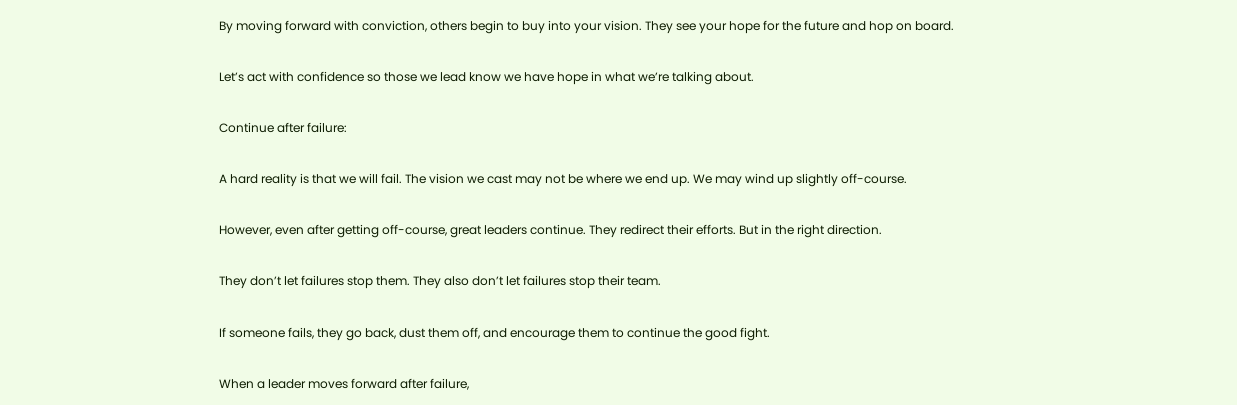By moving forward with conviction, others begin to buy into your vision. They see your hope for the future and hop on board.

Let’s act with confidence so those we lead know we have hope in what we’re talking about.

Continue after failure:

A hard reality is that we will fail. The vision we cast may not be where we end up. We may wind up slightly off-course.

However, even after getting off-course, great leaders continue. They redirect their efforts. But in the right direction.

They don’t let failures stop them. They also don’t let failures stop their team.

If someone fails, they go back, dust them off, and encourage them to continue the good fight.

When a leader moves forward after failure,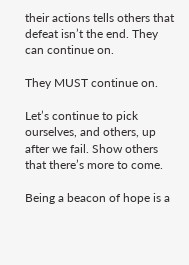their actions tells others that defeat isn’t the end. They can continue on.

They MUST continue on.

Let’s continue to pick ourselves, and others, up after we fail. Show others that there’s more to come.

Being a beacon of hope is a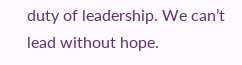duty of leadership. We can’t lead without hope.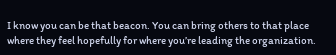I know you can be that beacon. You can bring others to that place where they feel hopefully for where you’re leading the organization.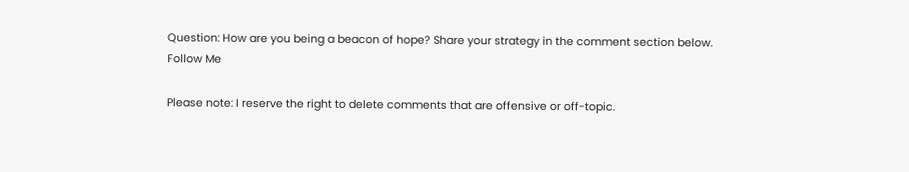Question: How are you being a beacon of hope? Share your strategy in the comment section below.
Follow Me

Please note: I reserve the right to delete comments that are offensive or off-topic.